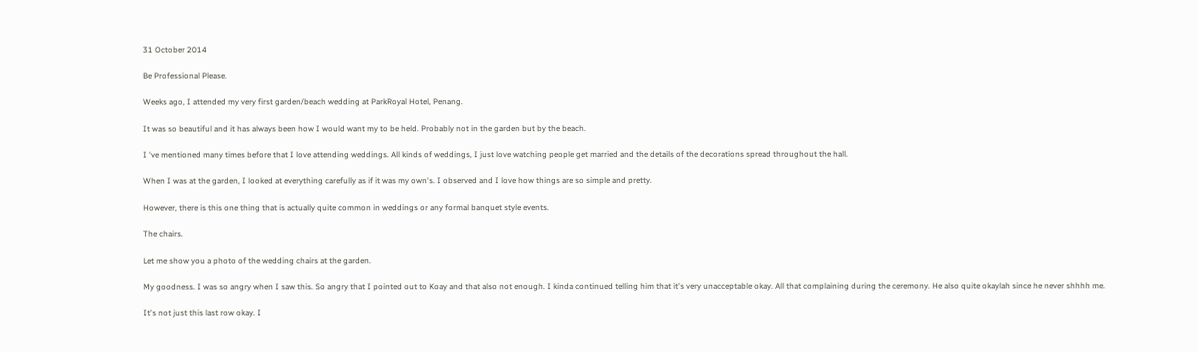31 October 2014

Be Professional Please.

Weeks ago, I attended my very first garden/beach wedding at ParkRoyal Hotel, Penang.

It was so beautiful and it has always been how I would want my to be held. Probably not in the garden but by the beach.

I 've mentioned many times before that I love attending weddings. All kinds of weddings, I just love watching people get married and the details of the decorations spread throughout the hall.

When I was at the garden, I looked at everything carefully as if it was my own's. I observed and I love how things are so simple and pretty.

However, there is this one thing that is actually quite common in weddings or any formal banquet style events.

The chairs.

Let me show you a photo of the wedding chairs at the garden.

My goodness. I was so angry when I saw this. So angry that I pointed out to Koay and that also not enough. I kinda continued telling him that it's very unacceptable okay. All that complaining during the ceremony. He also quite okaylah since he never shhhh me.

It's not just this last row okay. I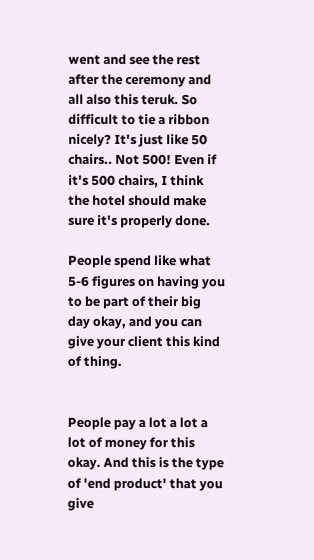went and see the rest after the ceremony and all also this teruk. So difficult to tie a ribbon nicely? It's just like 50 chairs.. Not 500! Even if it's 500 chairs, I think the hotel should make sure it's properly done.

People spend like what 5-6 figures on having you to be part of their big day okay, and you can give your client this kind of thing.


People pay a lot a lot a lot of money for this okay. And this is the type of 'end product' that you give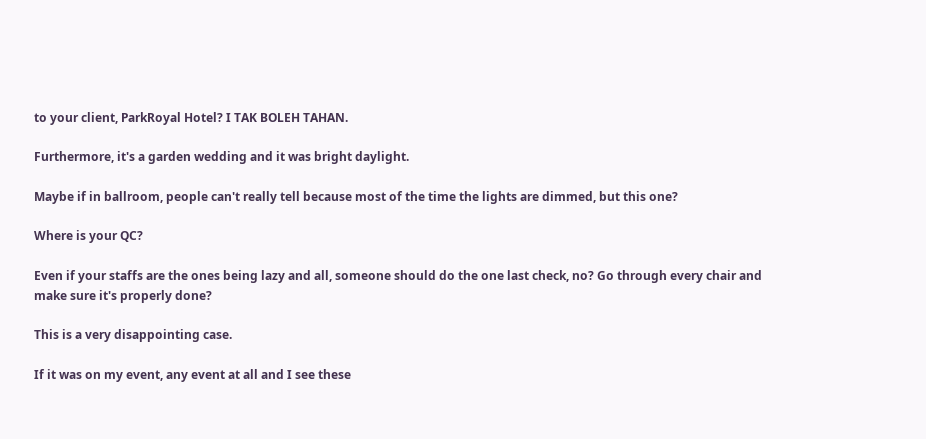to your client, ParkRoyal Hotel? I TAK BOLEH TAHAN.

Furthermore, it's a garden wedding and it was bright daylight.

Maybe if in ballroom, people can't really tell because most of the time the lights are dimmed, but this one?

Where is your QC?

Even if your staffs are the ones being lazy and all, someone should do the one last check, no? Go through every chair and make sure it's properly done?

This is a very disappointing case.

If it was on my event, any event at all and I see these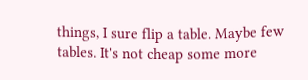things, I sure flip a table. Maybe few tables. It's not cheap some more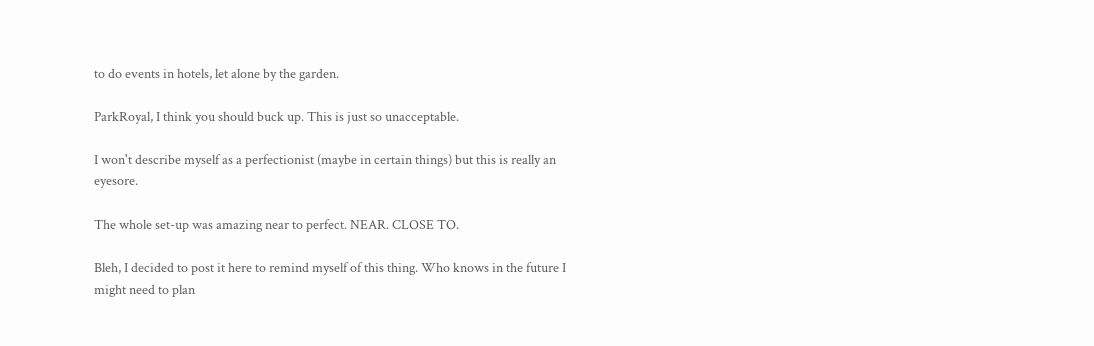to do events in hotels, let alone by the garden.

ParkRoyal, I think you should buck up. This is just so unacceptable.

I won't describe myself as a perfectionist (maybe in certain things) but this is really an eyesore.

The whole set-up was amazing near to perfect. NEAR. CLOSE TO.

Bleh, I decided to post it here to remind myself of this thing. Who knows in the future I might need to plan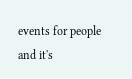events for people and it's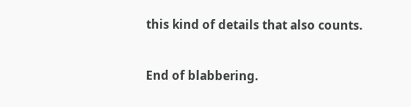this kind of details that also counts.

End of blabbering.